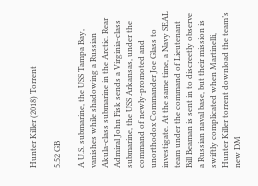Hunter Killer (2018) Torrent

5.52 GB

A U.S. submarine, the USS Tampa Bay, vanishes while shadowing a Russian Akula-class submarine in the Arctic. Rear Admiral John Fisk sends a Virginia-class submarine, the USS Arkansas, under the command of newly-promoted and unorthodox Commander Joe Glass to investigate. At the same time, a Navy SEAL team under the command of Lieutenant Bill Beaman is sent in to discreetly observe a Russian naval base, but their mission is swiftly complicated when Martinelli, Hunter Killer torrent download the team’s new DM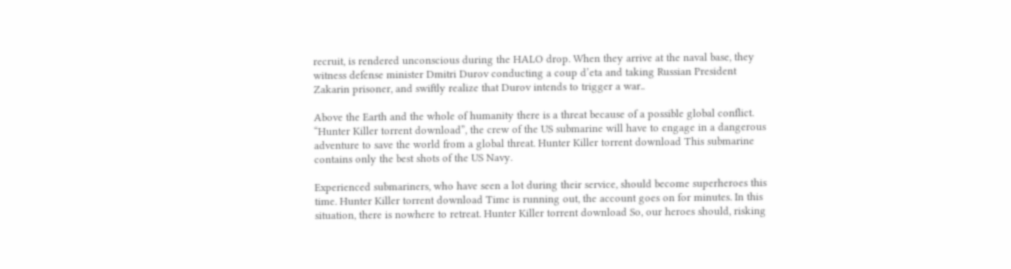recruit, is rendered unconscious during the HALO drop. When they arrive at the naval base, they witness defense minister Dmitri Durov conducting a coup d’eta and taking Russian President Zakarin prisoner, and swiftly realize that Durov intends to trigger a war..

Above the Earth and the whole of humanity there is a threat because of a possible global conflict. “Hunter Killer torrent download”, the crew of the US submarine will have to engage in a dangerous adventure to save the world from a global threat. Hunter Killer torrent download This submarine contains only the best shots of the US Navy.

Experienced submariners, who have seen a lot during their service, should become superheroes this time. Hunter Killer torrent download Time is running out, the account goes on for minutes. In this situation, there is nowhere to retreat. Hunter Killer torrent download So, our heroes should, risking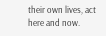their own lives, act here and now.